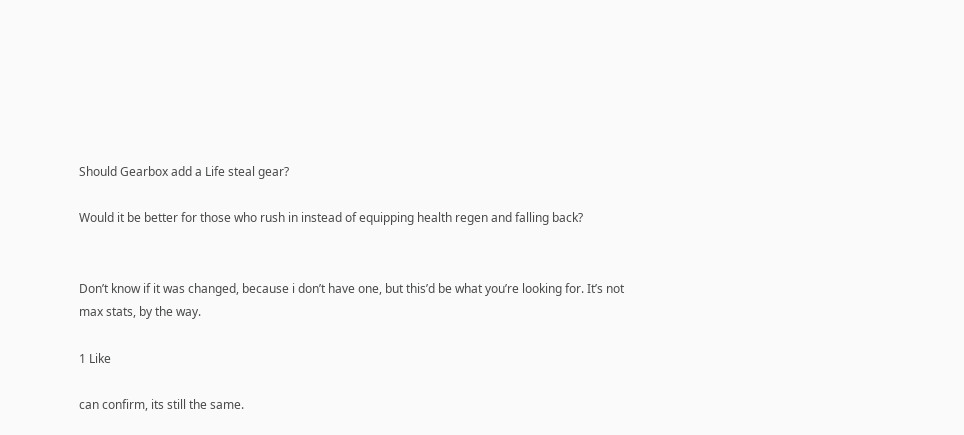Should Gearbox add a Life steal gear?

Would it be better for those who rush in instead of equipping health regen and falling back?


Don’t know if it was changed, because i don’t have one, but this’d be what you’re looking for. It’s not max stats, by the way.

1 Like

can confirm, its still the same.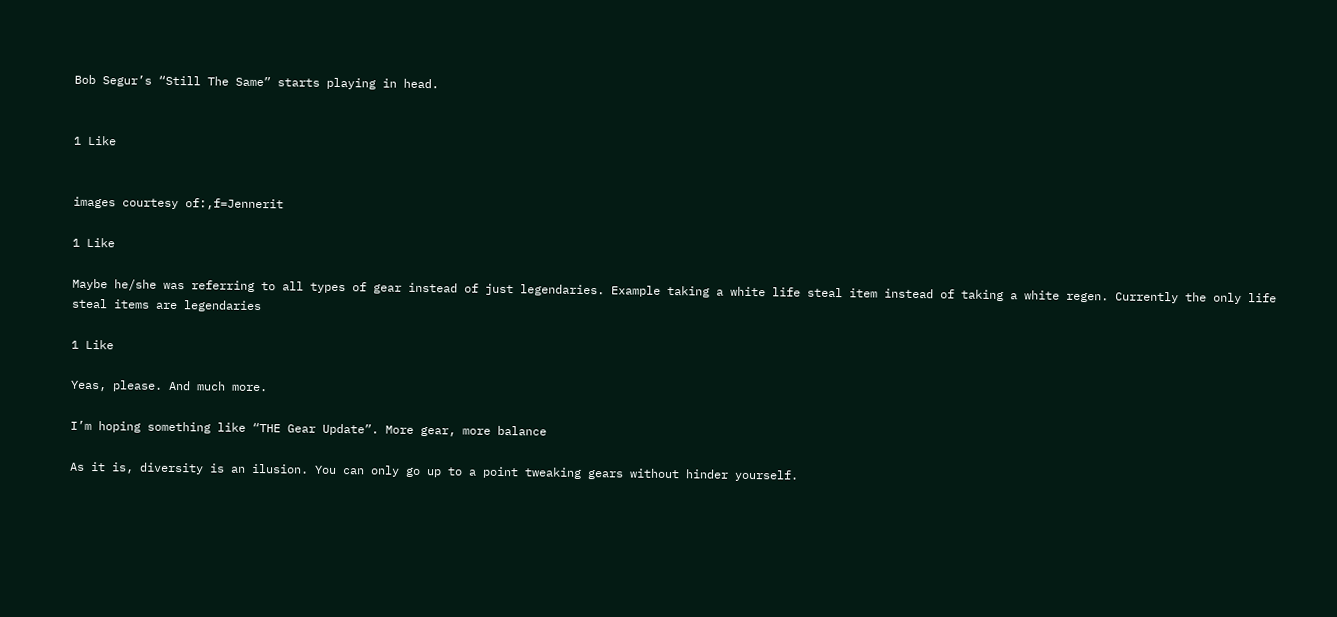Bob Segur’s “Still The Same” starts playing in head.


1 Like


images courtesy of:,f=Jennerit

1 Like

Maybe he/she was referring to all types of gear instead of just legendaries. Example taking a white life steal item instead of taking a white regen. Currently the only life steal items are legendaries

1 Like

Yeas, please. And much more.

I’m hoping something like “THE Gear Update”. More gear, more balance

As it is, diversity is an ilusion. You can only go up to a point tweaking gears without hinder yourself.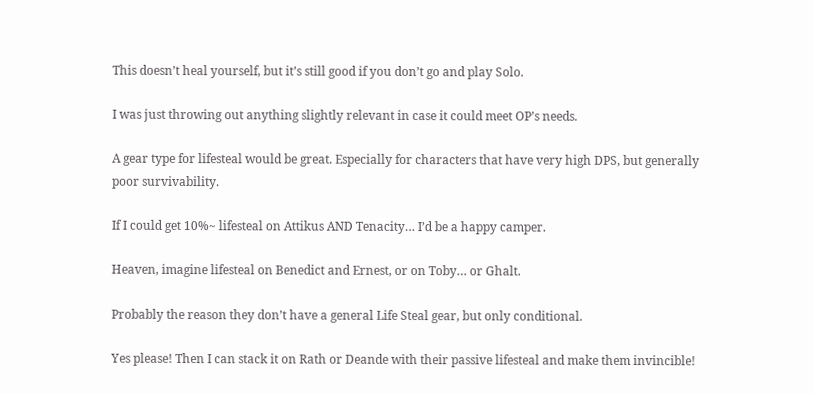This doesn’t heal yourself, but it’s still good if you don’t go and play Solo.

I was just throwing out anything slightly relevant in case it could meet OP’s needs.

A gear type for lifesteal would be great. Especially for characters that have very high DPS, but generally poor survivability.

If I could get 10%~ lifesteal on Attikus AND Tenacity… I’d be a happy camper.

Heaven, imagine lifesteal on Benedict and Ernest, or on Toby… or Ghalt.

Probably the reason they don’t have a general Life Steal gear, but only conditional.

Yes please! Then I can stack it on Rath or Deande with their passive lifesteal and make them invincible!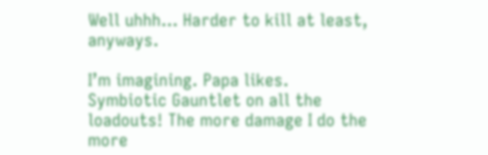Well uhhh… Harder to kill at least, anyways.

I’m imagining. Papa likes. Symbiotic Gauntlet on all the loadouts! The more damage I do the more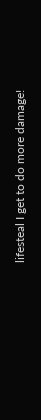lifesteal I get to do more damage!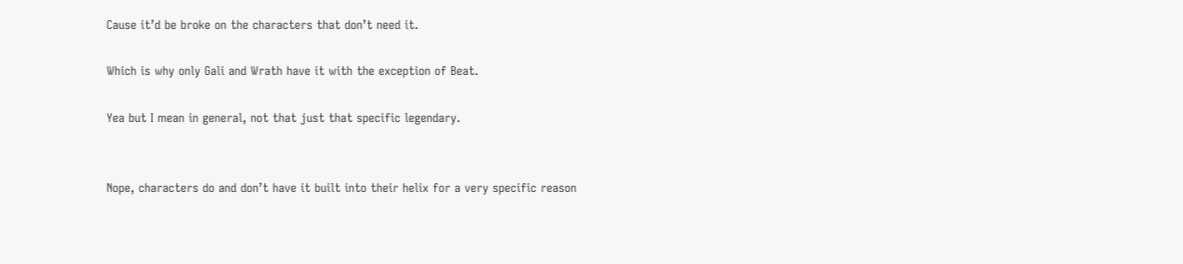Cause it’d be broke on the characters that don’t need it.

Which is why only Gali and Wrath have it with the exception of Beat.

Yea but I mean in general, not that just that specific legendary.


Nope, characters do and don’t have it built into their helix for a very specific reason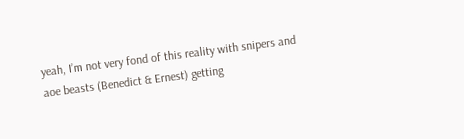yeah, I’m not very fond of this reality with snipers and aoe beasts (Benedict & Ernest) getting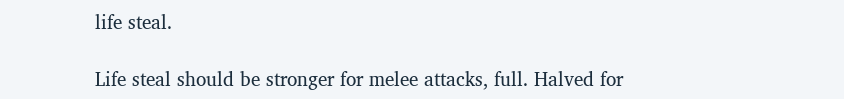life steal.

Life steal should be stronger for melee attacks, full. Halved for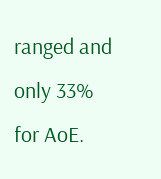ranged and only 33% for AoE.